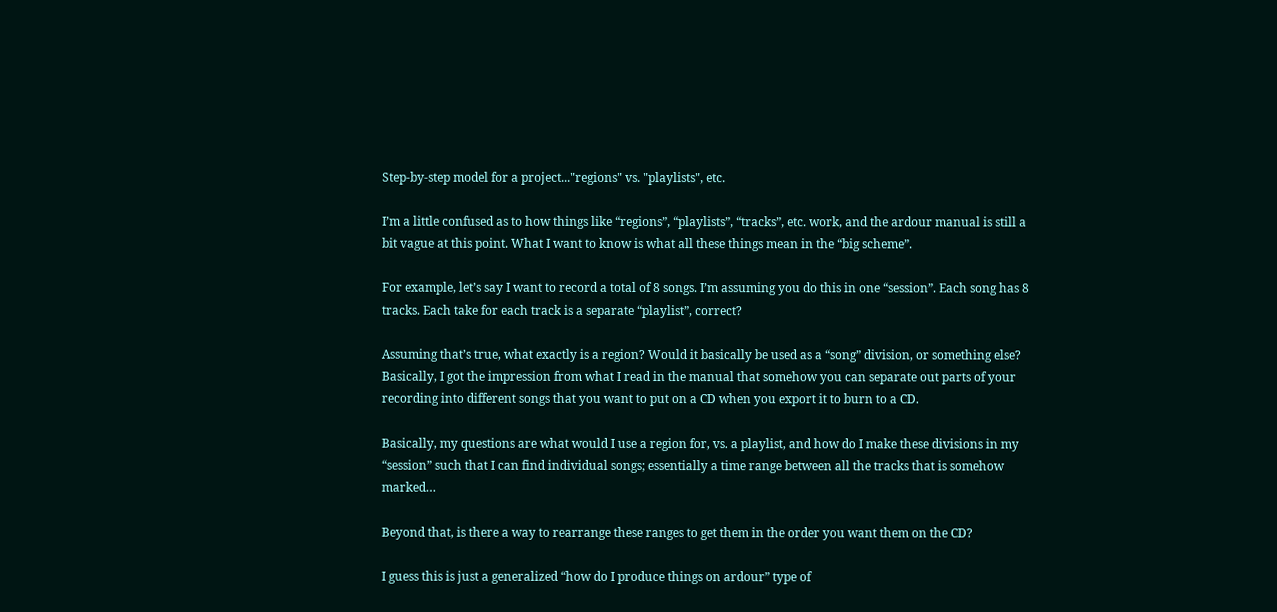Step-by-step model for a project..."regions" vs. "playlists", etc.

I’m a little confused as to how things like “regions”, “playlists”, “tracks”, etc. work, and the ardour manual is still a bit vague at this point. What I want to know is what all these things mean in the “big scheme”.

For example, let’s say I want to record a total of 8 songs. I’m assuming you do this in one “session”. Each song has 8 tracks. Each take for each track is a separate “playlist”, correct?

Assuming that’s true, what exactly is a region? Would it basically be used as a “song” division, or something else? Basically, I got the impression from what I read in the manual that somehow you can separate out parts of your recording into different songs that you want to put on a CD when you export it to burn to a CD.

Basically, my questions are what would I use a region for, vs. a playlist, and how do I make these divisions in my “session” such that I can find individual songs; essentially a time range between all the tracks that is somehow marked…

Beyond that, is there a way to rearrange these ranges to get them in the order you want them on the CD?

I guess this is just a generalized “how do I produce things on ardour” type of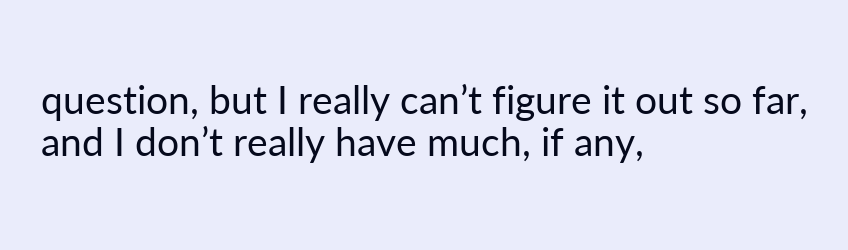question, but I really can’t figure it out so far, and I don’t really have much, if any,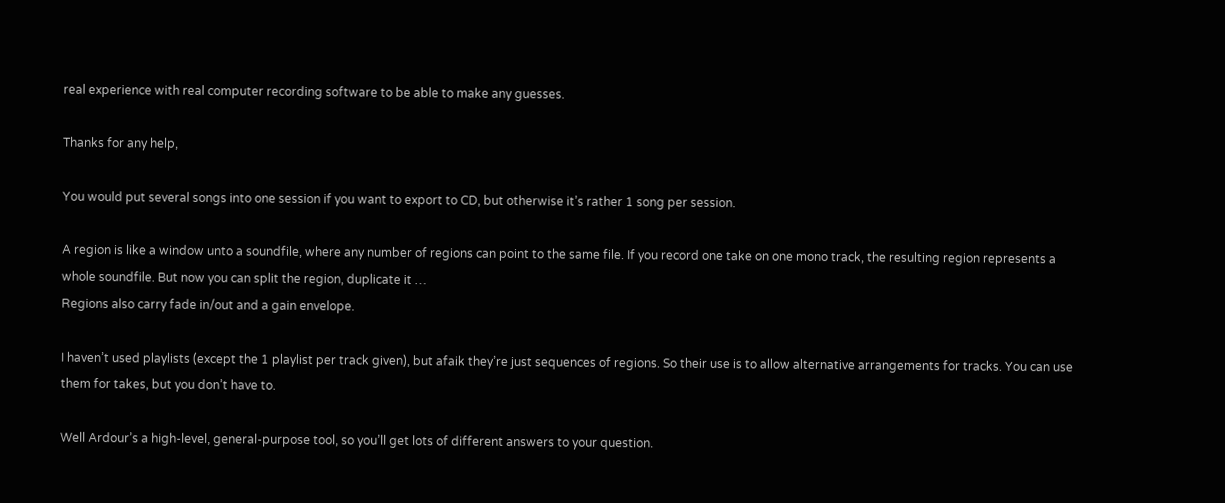real experience with real computer recording software to be able to make any guesses.

Thanks for any help,

You would put several songs into one session if you want to export to CD, but otherwise it’s rather 1 song per session.

A region is like a window unto a soundfile, where any number of regions can point to the same file. If you record one take on one mono track, the resulting region represents a whole soundfile. But now you can split the region, duplicate it …
Regions also carry fade in/out and a gain envelope.

I haven’t used playlists (except the 1 playlist per track given), but afaik they’re just sequences of regions. So their use is to allow alternative arrangements for tracks. You can use them for takes, but you don’t have to.

Well Ardour’s a high-level, general-purpose tool, so you’ll get lots of different answers to your question.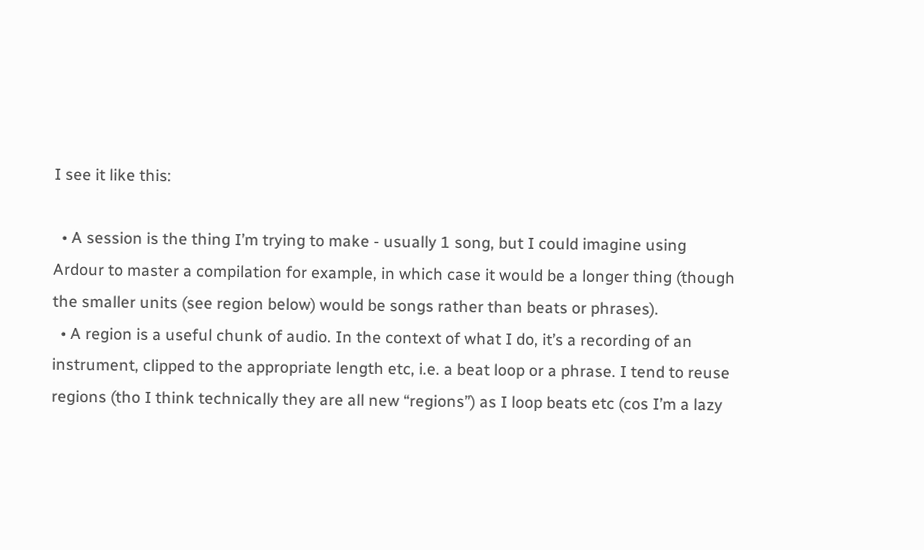I see it like this:

  • A session is the thing I’m trying to make - usually 1 song, but I could imagine using Ardour to master a compilation for example, in which case it would be a longer thing (though the smaller units (see region below) would be songs rather than beats or phrases).
  • A region is a useful chunk of audio. In the context of what I do, it’s a recording of an instrument, clipped to the appropriate length etc, i.e. a beat loop or a phrase. I tend to reuse regions (tho I think technically they are all new “regions”) as I loop beats etc (cos I’m a lazy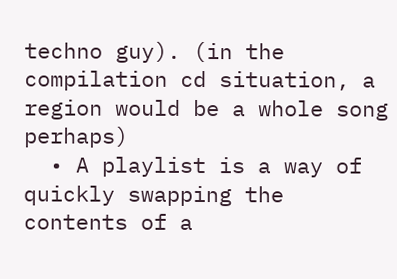techno guy). (in the compilation cd situation, a region would be a whole song perhaps)
  • A playlist is a way of quickly swapping the contents of a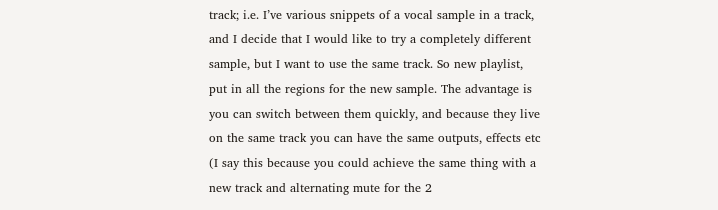track; i.e. I’ve various snippets of a vocal sample in a track, and I decide that I would like to try a completely different sample, but I want to use the same track. So new playlist, put in all the regions for the new sample. The advantage is you can switch between them quickly, and because they live on the same track you can have the same outputs, effects etc (I say this because you could achieve the same thing with a new track and alternating mute for the 2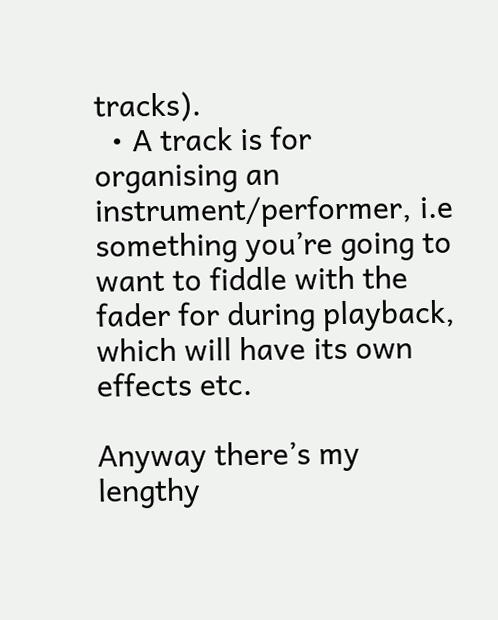tracks).
  • A track is for organising an instrument/performer, i.e something you’re going to want to fiddle with the fader for during playback, which will have its own effects etc.

Anyway there’s my lengthy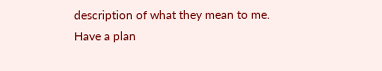description of what they mean to me. Have a plan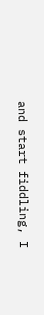and start fiddling, I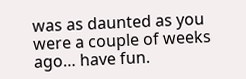was as daunted as you were a couple of weeks ago… have fun.